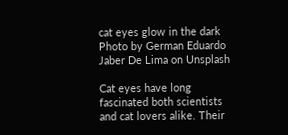cat eyes glow in the dark
Photo by German Eduardo Jaber De Lima on Unsplash

Cat eyes have long fascinated both scientists and cat lovers alike. Their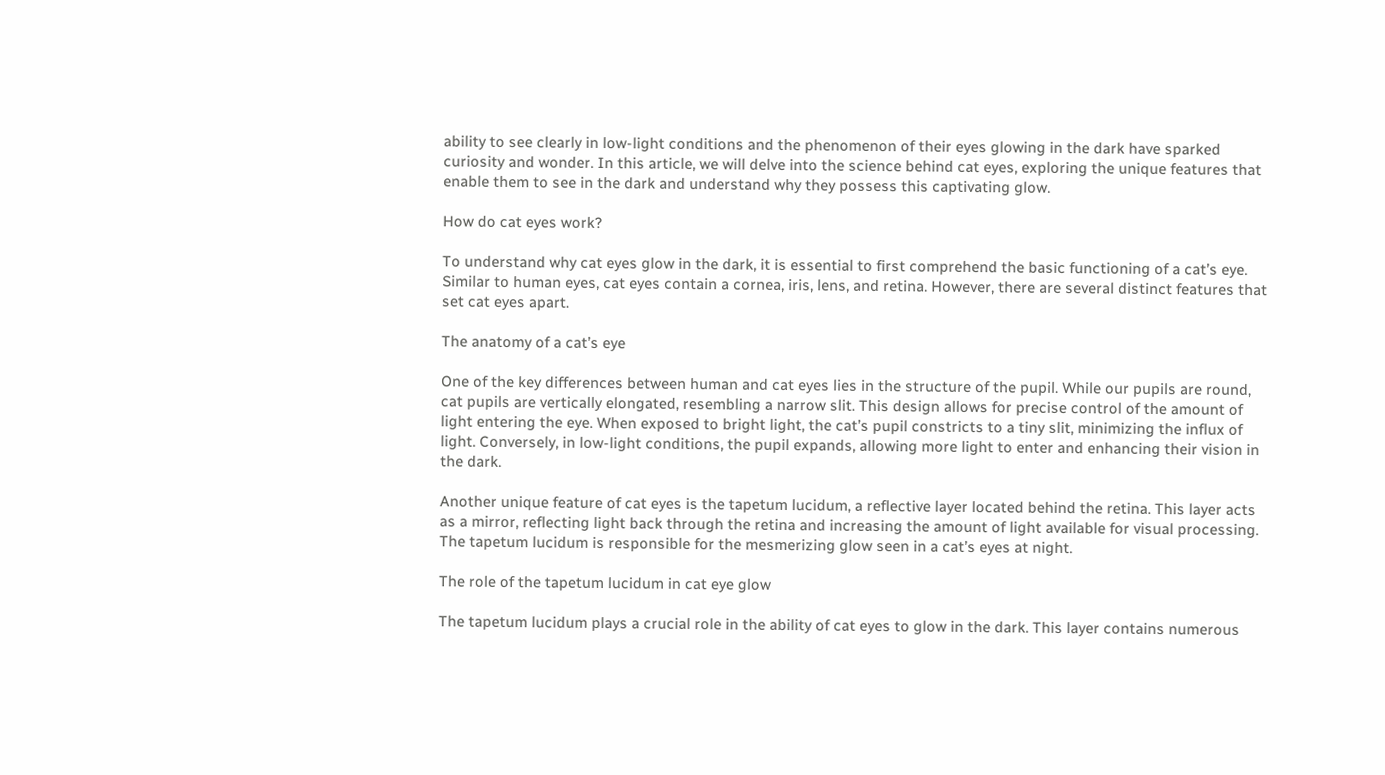ability to see clearly in low-light conditions and the phenomenon of their eyes glowing in the dark have sparked curiosity and wonder. In this article, we will delve into the science behind cat eyes, exploring the unique features that enable them to see in the dark and understand why they possess this captivating glow.

How do cat eyes work?

To understand why cat eyes glow in the dark, it is essential to first comprehend the basic functioning of a cat’s eye. Similar to human eyes, cat eyes contain a cornea, iris, lens, and retina. However, there are several distinct features that set cat eyes apart.

The anatomy of a cat’s eye

One of the key differences between human and cat eyes lies in the structure of the pupil. While our pupils are round, cat pupils are vertically elongated, resembling a narrow slit. This design allows for precise control of the amount of light entering the eye. When exposed to bright light, the cat’s pupil constricts to a tiny slit, minimizing the influx of light. Conversely, in low-light conditions, the pupil expands, allowing more light to enter and enhancing their vision in the dark.

Another unique feature of cat eyes is the tapetum lucidum, a reflective layer located behind the retina. This layer acts as a mirror, reflecting light back through the retina and increasing the amount of light available for visual processing. The tapetum lucidum is responsible for the mesmerizing glow seen in a cat’s eyes at night.

The role of the tapetum lucidum in cat eye glow

The tapetum lucidum plays a crucial role in the ability of cat eyes to glow in the dark. This layer contains numerous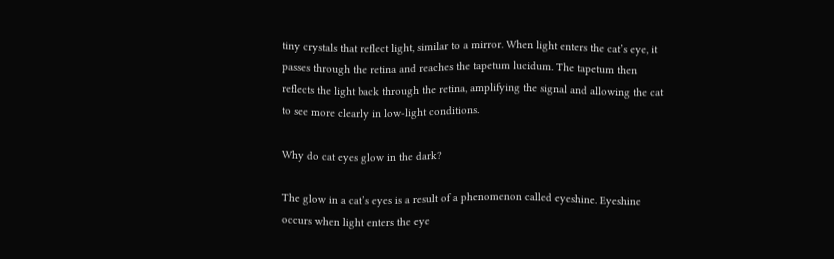tiny crystals that reflect light, similar to a mirror. When light enters the cat’s eye, it passes through the retina and reaches the tapetum lucidum. The tapetum then reflects the light back through the retina, amplifying the signal and allowing the cat to see more clearly in low-light conditions.

Why do cat eyes glow in the dark?

The glow in a cat’s eyes is a result of a phenomenon called eyeshine. Eyeshine occurs when light enters the eye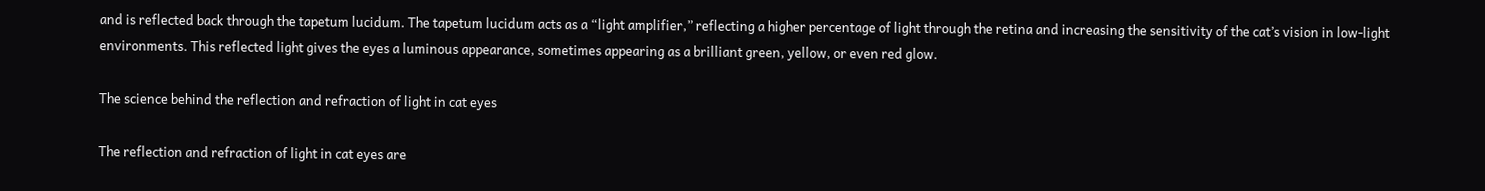and is reflected back through the tapetum lucidum. The tapetum lucidum acts as a “light amplifier,” reflecting a higher percentage of light through the retina and increasing the sensitivity of the cat’s vision in low-light environments. This reflected light gives the eyes a luminous appearance, sometimes appearing as a brilliant green, yellow, or even red glow.

The science behind the reflection and refraction of light in cat eyes

The reflection and refraction of light in cat eyes are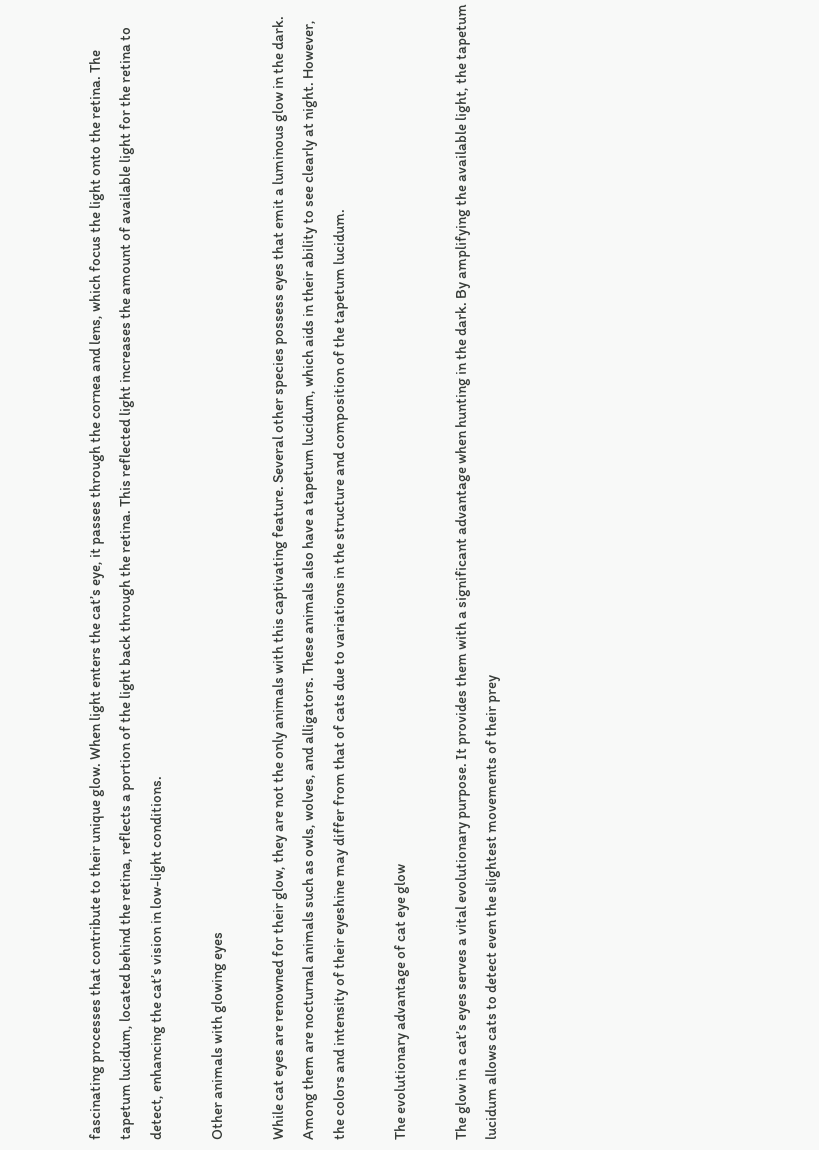fascinating processes that contribute to their unique glow. When light enters the cat’s eye, it passes through the cornea and lens, which focus the light onto the retina. The tapetum lucidum, located behind the retina, reflects a portion of the light back through the retina. This reflected light increases the amount of available light for the retina to detect, enhancing the cat’s vision in low-light conditions.

Other animals with glowing eyes

While cat eyes are renowned for their glow, they are not the only animals with this captivating feature. Several other species possess eyes that emit a luminous glow in the dark. Among them are nocturnal animals such as owls, wolves, and alligators. These animals also have a tapetum lucidum, which aids in their ability to see clearly at night. However, the colors and intensity of their eyeshine may differ from that of cats due to variations in the structure and composition of the tapetum lucidum.

The evolutionary advantage of cat eye glow

The glow in a cat’s eyes serves a vital evolutionary purpose. It provides them with a significant advantage when hunting in the dark. By amplifying the available light, the tapetum lucidum allows cats to detect even the slightest movements of their prey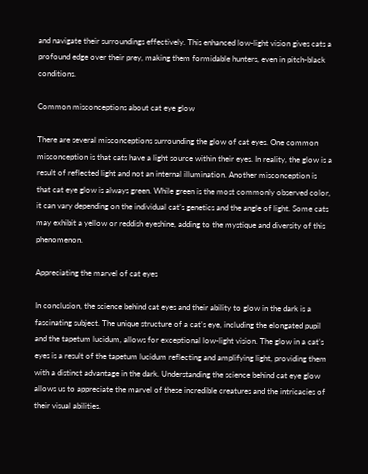and navigate their surroundings effectively. This enhanced low-light vision gives cats a profound edge over their prey, making them formidable hunters, even in pitch-black conditions.

Common misconceptions about cat eye glow

There are several misconceptions surrounding the glow of cat eyes. One common misconception is that cats have a light source within their eyes. In reality, the glow is a result of reflected light and not an internal illumination. Another misconception is that cat eye glow is always green. While green is the most commonly observed color, it can vary depending on the individual cat’s genetics and the angle of light. Some cats may exhibit a yellow or reddish eyeshine, adding to the mystique and diversity of this phenomenon.

Appreciating the marvel of cat eyes

In conclusion, the science behind cat eyes and their ability to glow in the dark is a fascinating subject. The unique structure of a cat’s eye, including the elongated pupil and the tapetum lucidum, allows for exceptional low-light vision. The glow in a cat’s eyes is a result of the tapetum lucidum reflecting and amplifying light, providing them with a distinct advantage in the dark. Understanding the science behind cat eye glow allows us to appreciate the marvel of these incredible creatures and the intricacies of their visual abilities.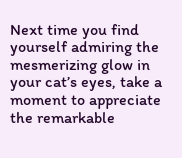Next time you find yourself admiring the mesmerizing glow in your cat’s eyes, take a moment to appreciate the remarkable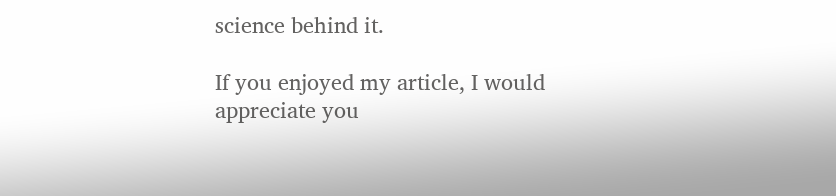science behind it.

If you enjoyed my article, I would appreciate you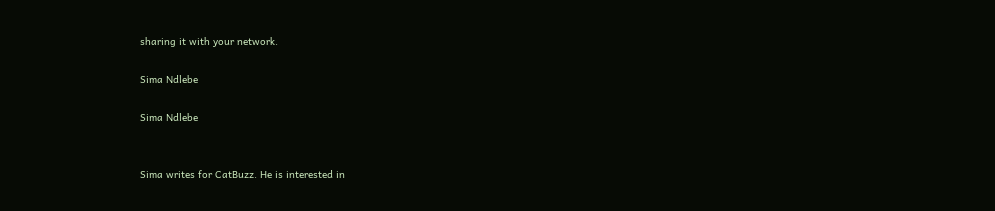sharing it with your network.

Sima Ndlebe

Sima Ndlebe


Sima writes for CatBuzz. He is interested in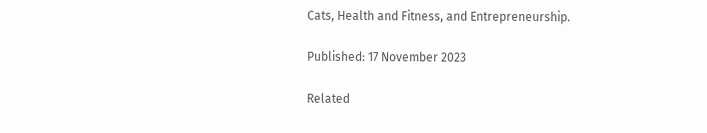Cats, Health and Fitness, and Entrepreneurship.

Published: 17 November 2023

Related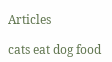Articles

cats eat dog food